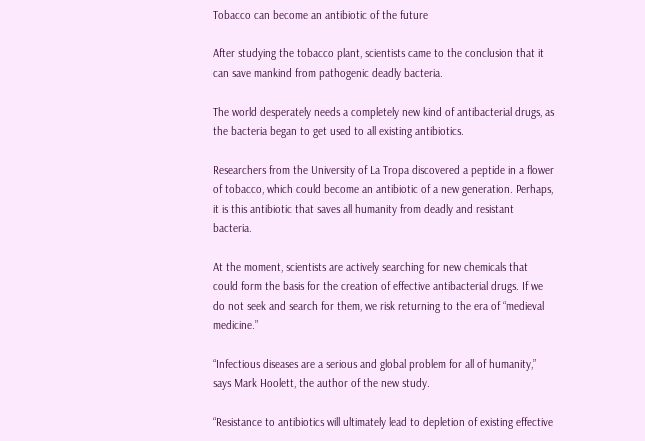Tobacco can become an antibiotic of the future

After studying the tobacco plant, scientists came to the conclusion that it can save mankind from pathogenic deadly bacteria.

The world desperately needs a completely new kind of antibacterial drugs, as the bacteria began to get used to all existing antibiotics.

Researchers from the University of La Tropa discovered a peptide in a flower of tobacco, which could become an antibiotic of a new generation. Perhaps, it is this antibiotic that saves all humanity from deadly and resistant bacteria.

At the moment, scientists are actively searching for new chemicals that could form the basis for the creation of effective antibacterial drugs. If we do not seek and search for them, we risk returning to the era of “medieval medicine.”

“Infectious diseases are a serious and global problem for all of humanity,” says Mark Hoolett, the author of the new study.

“Resistance to antibiotics will ultimately lead to depletion of existing effective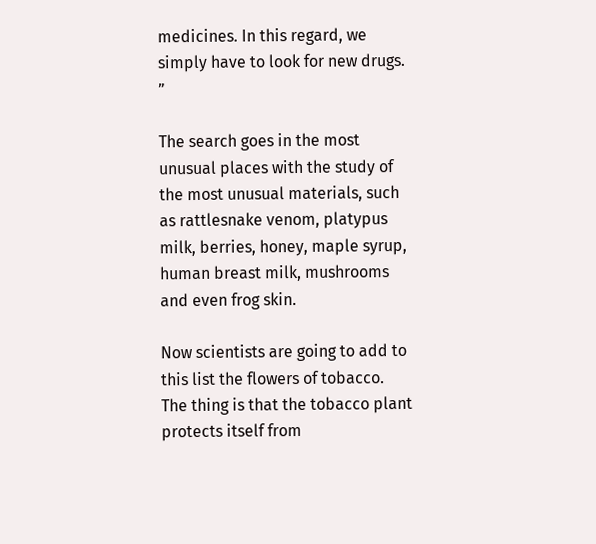medicines. In this regard, we simply have to look for new drugs. ”

The search goes in the most unusual places with the study of the most unusual materials, such as rattlesnake venom, platypus milk, berries, honey, maple syrup, human breast milk, mushrooms and even frog skin.

Now scientists are going to add to this list the flowers of tobacco. The thing is that the tobacco plant protects itself from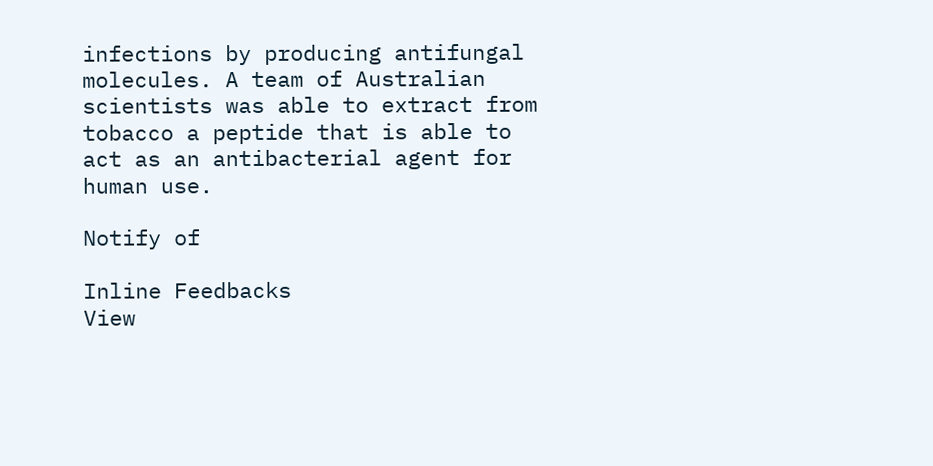infections by producing antifungal molecules. A team of Australian scientists was able to extract from tobacco a peptide that is able to act as an antibacterial agent for human use.

Notify of

Inline Feedbacks
View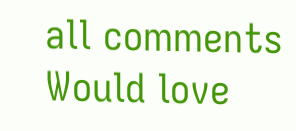all comments
Would love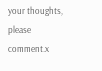your thoughts, please comment.x